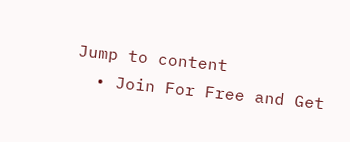Jump to content
  • Join For Free and Get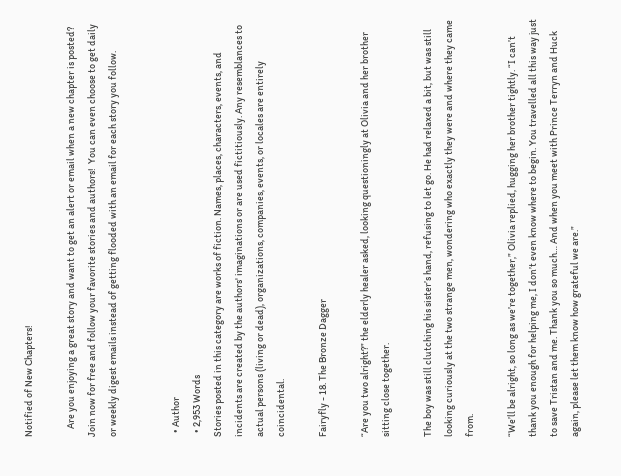Notified of New Chapters!

    Are you enjoying a great story and want to get an alert or email when a new chapter is posted? Join now for free and follow your favorite stories and authors!  You can even choose to get daily or weekly digest emails instead of getting flooded with an email for each story you follow.


  • Author
  • 2,953 Words
Stories posted in this category are works of fiction. Names, places, characters, events, and incidents are created by the authors' imaginations or are used fictitiously. Any resemblances to actual persons (living or dead), organizations, companies, events, or locales are entirely coincidental.

Fairyfly - 18. The Bronze Dagger

“Are you two alright?” the elderly healer asked, looking questioningly at Olivia and her brother sitting close together.

The boy was still clutching his sister’s hand, refusing to let go. He had relaxed a bit, but was still looking curiously at the two strange men, wondering who exactly they were and where they came from.

“We’ll be alright, so long as we’re together,” Olivia replied, hugging her brother tightly. “I can’t thank you enough for helping me, I don’t even know where to begin. You travelled all this way just to save Tristan and me. Thank you so much… And when you meet with Prince Terryn and Huck again, please let them know how grateful we are.”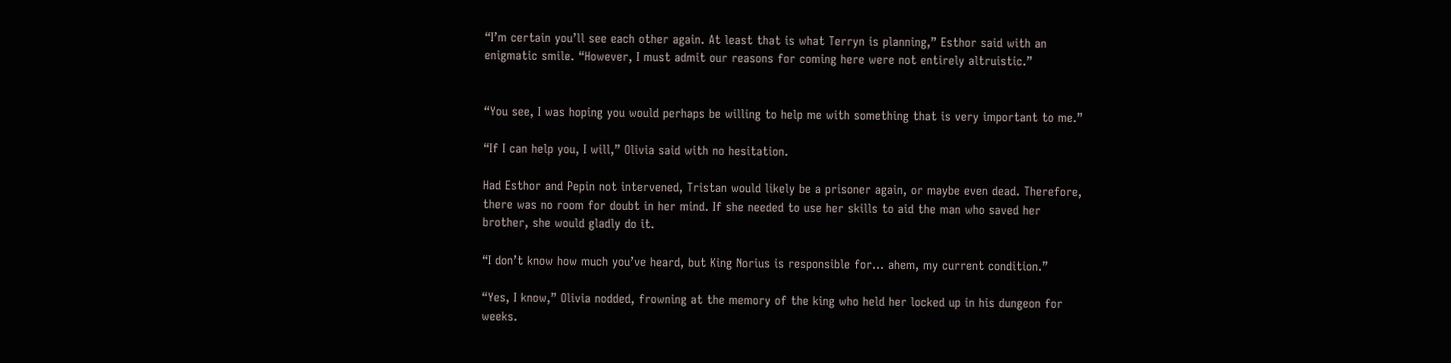“I’m certain you’ll see each other again. At least that is what Terryn is planning,” Esthor said with an enigmatic smile. “However, I must admit our reasons for coming here were not entirely altruistic.”


“You see, I was hoping you would perhaps be willing to help me with something that is very important to me.”

“If I can help you, I will,” Olivia said with no hesitation.

Had Esthor and Pepin not intervened, Tristan would likely be a prisoner again, or maybe even dead. Therefore, there was no room for doubt in her mind. If she needed to use her skills to aid the man who saved her brother, she would gladly do it.

“I don’t know how much you’ve heard, but King Norius is responsible for… ahem, my current condition.”

“Yes, I know,” Olivia nodded, frowning at the memory of the king who held her locked up in his dungeon for weeks.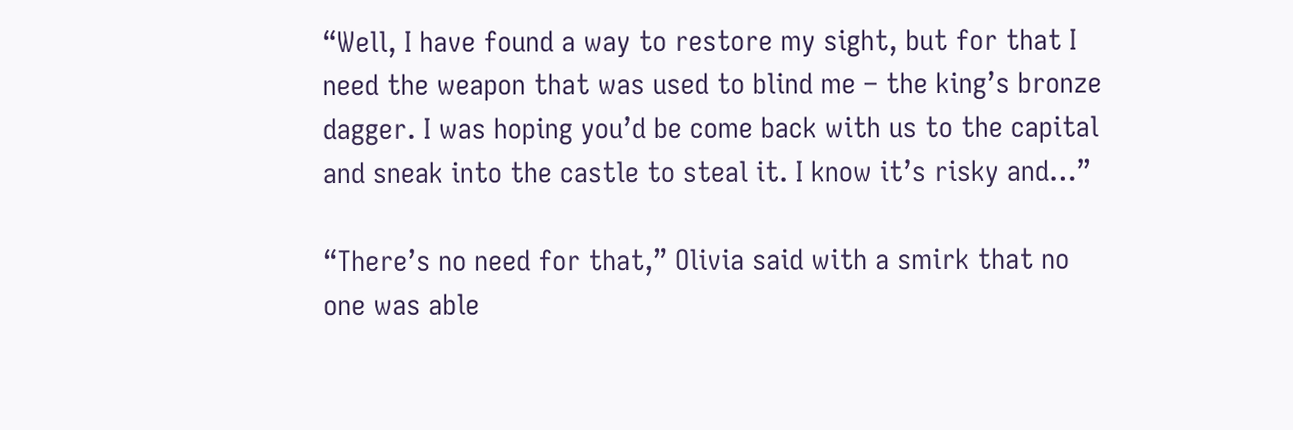“Well, I have found a way to restore my sight, but for that I need the weapon that was used to blind me – the king’s bronze dagger. I was hoping you’d be come back with us to the capital and sneak into the castle to steal it. I know it’s risky and…”

“There’s no need for that,” Olivia said with a smirk that no one was able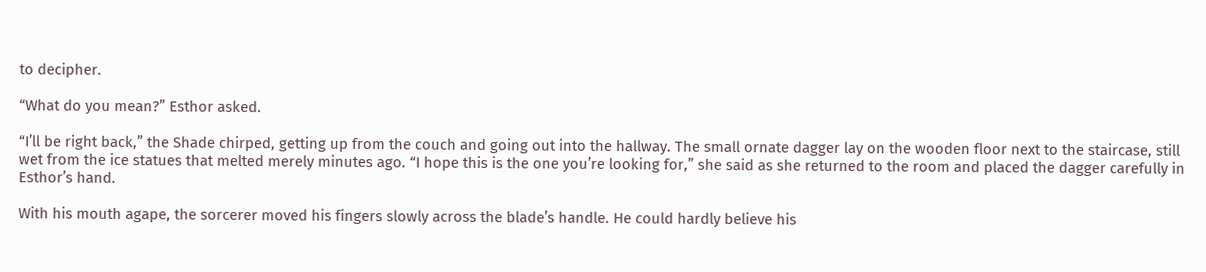to decipher.

“What do you mean?” Esthor asked.

“I’ll be right back,” the Shade chirped, getting up from the couch and going out into the hallway. The small ornate dagger lay on the wooden floor next to the staircase, still wet from the ice statues that melted merely minutes ago. “I hope this is the one you’re looking for,” she said as she returned to the room and placed the dagger carefully in Esthor’s hand.

With his mouth agape, the sorcerer moved his fingers slowly across the blade’s handle. He could hardly believe his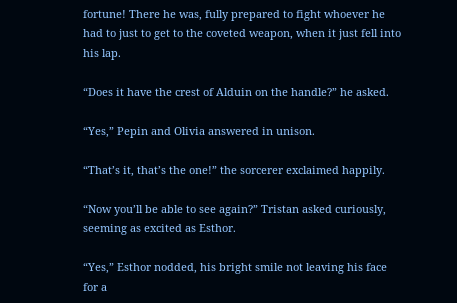fortune! There he was, fully prepared to fight whoever he had to just to get to the coveted weapon, when it just fell into his lap.

“Does it have the crest of Alduin on the handle?” he asked.

“Yes,” Pepin and Olivia answered in unison.

“That’s it, that’s the one!” the sorcerer exclaimed happily.

“Now you’ll be able to see again?” Tristan asked curiously, seeming as excited as Esthor.

“Yes,” Esthor nodded, his bright smile not leaving his face for a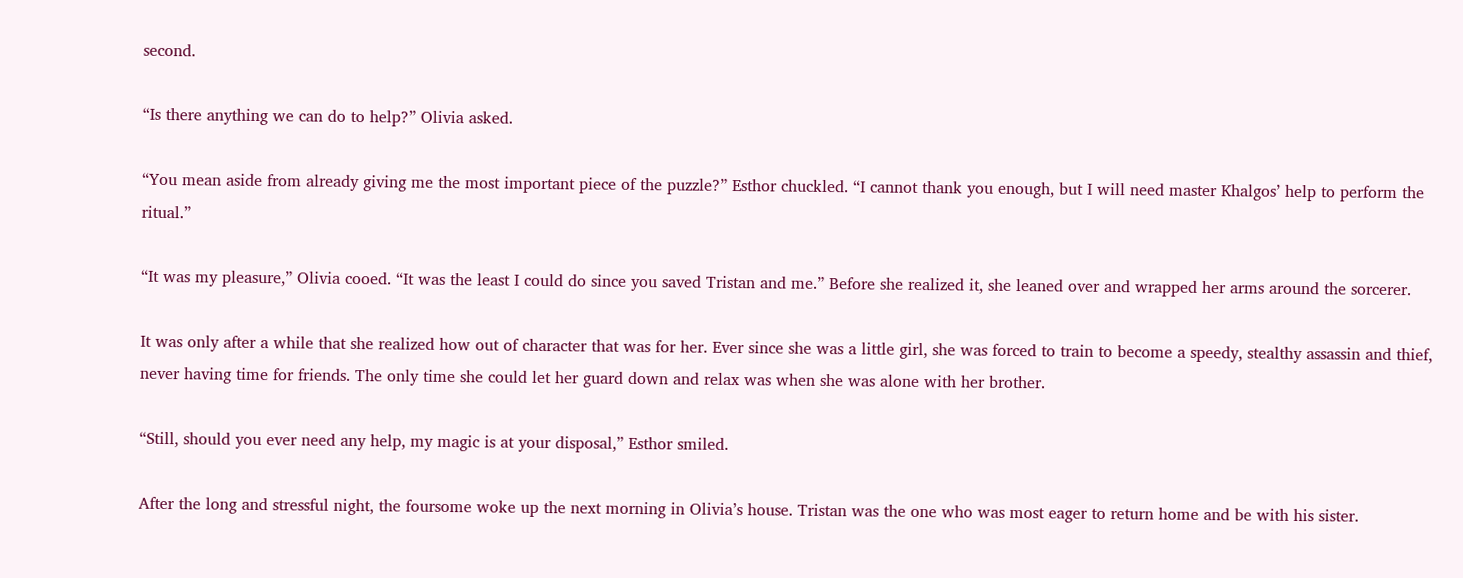second.

“Is there anything we can do to help?” Olivia asked.

“You mean aside from already giving me the most important piece of the puzzle?” Esthor chuckled. “I cannot thank you enough, but I will need master Khalgos’ help to perform the ritual.”

“It was my pleasure,” Olivia cooed. “It was the least I could do since you saved Tristan and me.” Before she realized it, she leaned over and wrapped her arms around the sorcerer.

It was only after a while that she realized how out of character that was for her. Ever since she was a little girl, she was forced to train to become a speedy, stealthy assassin and thief, never having time for friends. The only time she could let her guard down and relax was when she was alone with her brother.

“Still, should you ever need any help, my magic is at your disposal,” Esthor smiled.

After the long and stressful night, the foursome woke up the next morning in Olivia’s house. Tristan was the one who was most eager to return home and be with his sister.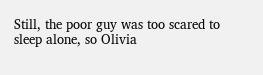Still, the poor guy was too scared to sleep alone, so Olivia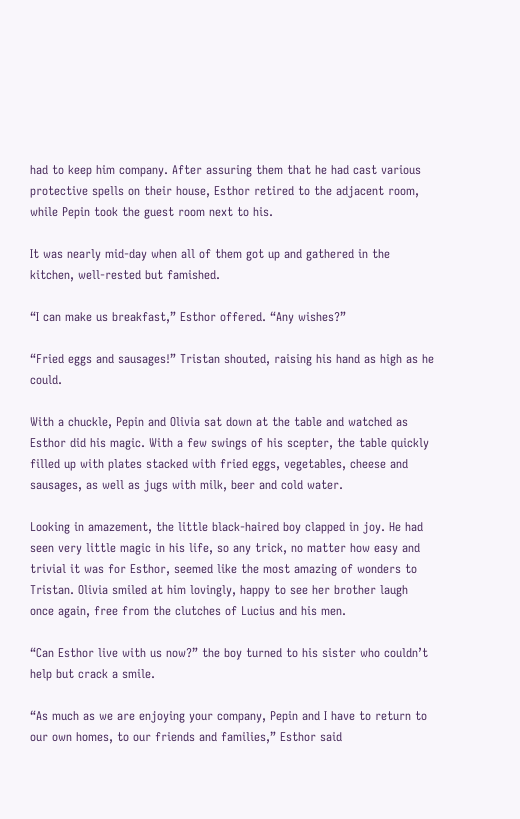had to keep him company. After assuring them that he had cast various protective spells on their house, Esthor retired to the adjacent room, while Pepin took the guest room next to his.

It was nearly mid-day when all of them got up and gathered in the kitchen, well-rested but famished.

“I can make us breakfast,” Esthor offered. “Any wishes?”

“Fried eggs and sausages!” Tristan shouted, raising his hand as high as he could.

With a chuckle, Pepin and Olivia sat down at the table and watched as Esthor did his magic. With a few swings of his scepter, the table quickly filled up with plates stacked with fried eggs, vegetables, cheese and sausages, as well as jugs with milk, beer and cold water.

Looking in amazement, the little black-haired boy clapped in joy. He had seen very little magic in his life, so any trick, no matter how easy and trivial it was for Esthor, seemed like the most amazing of wonders to Tristan. Olivia smiled at him lovingly, happy to see her brother laugh once again, free from the clutches of Lucius and his men.

“Can Esthor live with us now?” the boy turned to his sister who couldn’t help but crack a smile.

“As much as we are enjoying your company, Pepin and I have to return to our own homes, to our friends and families,” Esthor said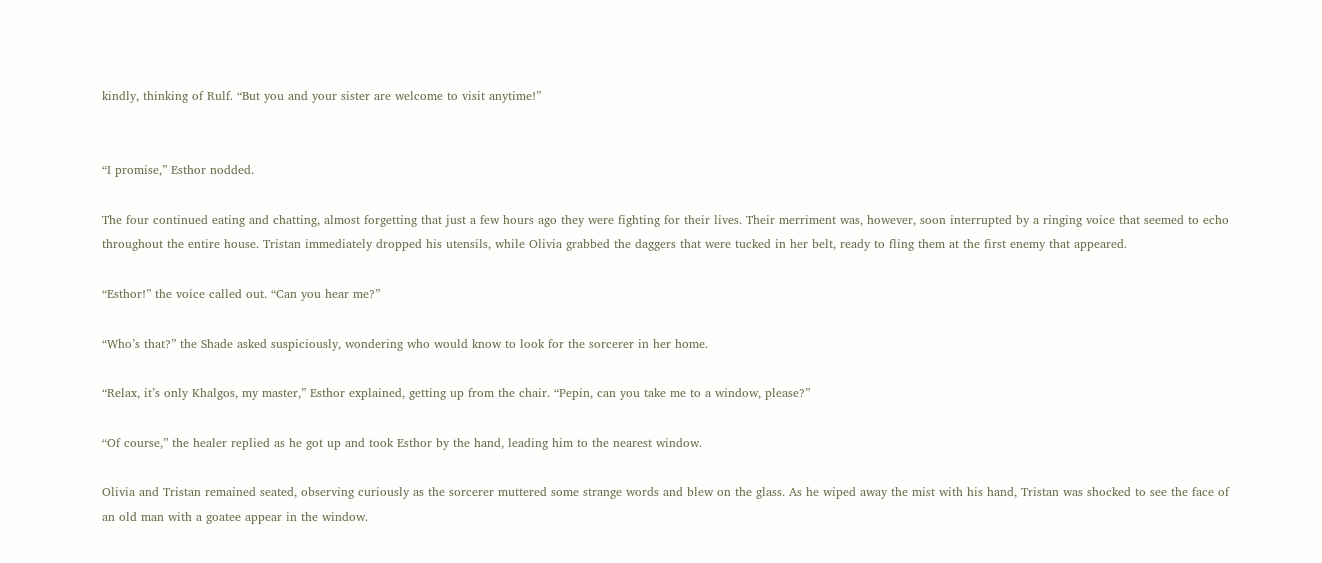kindly, thinking of Rulf. “But you and your sister are welcome to visit anytime!”


“I promise,” Esthor nodded.

The four continued eating and chatting, almost forgetting that just a few hours ago they were fighting for their lives. Their merriment was, however, soon interrupted by a ringing voice that seemed to echo throughout the entire house. Tristan immediately dropped his utensils, while Olivia grabbed the daggers that were tucked in her belt, ready to fling them at the first enemy that appeared.

“Esthor!” the voice called out. “Can you hear me?”

“Who’s that?” the Shade asked suspiciously, wondering who would know to look for the sorcerer in her home.

“Relax, it’s only Khalgos, my master,” Esthor explained, getting up from the chair. “Pepin, can you take me to a window, please?”

“Of course,” the healer replied as he got up and took Esthor by the hand, leading him to the nearest window.

Olivia and Tristan remained seated, observing curiously as the sorcerer muttered some strange words and blew on the glass. As he wiped away the mist with his hand, Tristan was shocked to see the face of an old man with a goatee appear in the window.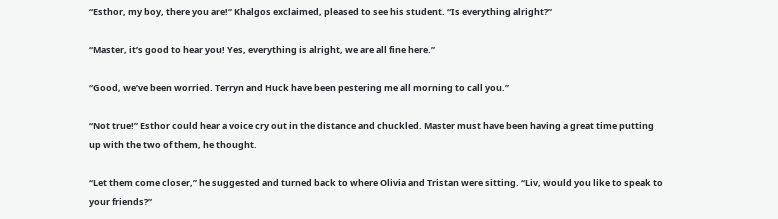“Esthor, my boy, there you are!” Khalgos exclaimed, pleased to see his student. “Is everything alright?”

“Master, it’s good to hear you! Yes, everything is alright, we are all fine here.”

“Good, we’ve been worried. Terryn and Huck have been pestering me all morning to call you.”

“Not true!” Esthor could hear a voice cry out in the distance and chuckled. Master must have been having a great time putting up with the two of them, he thought.

“Let them come closer,” he suggested and turned back to where Olivia and Tristan were sitting. “Liv, would you like to speak to your friends?”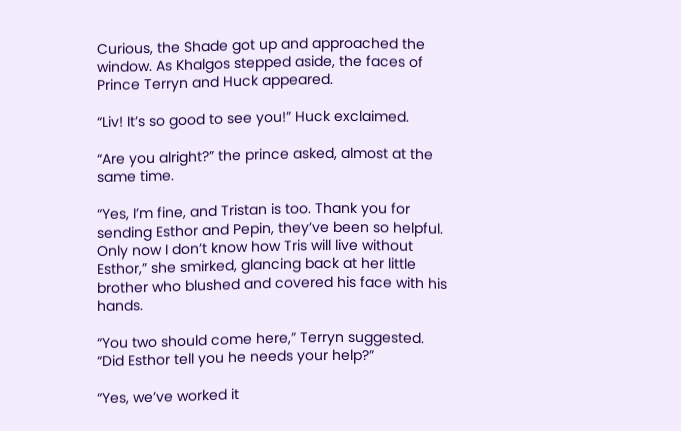Curious, the Shade got up and approached the window. As Khalgos stepped aside, the faces of Prince Terryn and Huck appeared.

“Liv! It’s so good to see you!” Huck exclaimed.

“Are you alright?” the prince asked, almost at the same time.

“Yes, I’m fine, and Tristan is too. Thank you for sending Esthor and Pepin, they’ve been so helpful. Only now I don’t know how Tris will live without Esthor,” she smirked, glancing back at her little brother who blushed and covered his face with his hands.

“You two should come here,” Terryn suggested. “Did Esthor tell you he needs your help?”

“Yes, we’ve worked it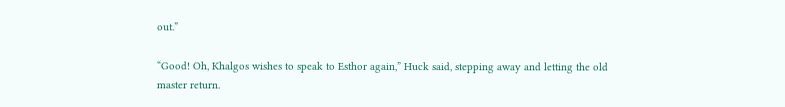out.”

“Good! Oh, Khalgos wishes to speak to Esthor again,” Huck said, stepping away and letting the old master return.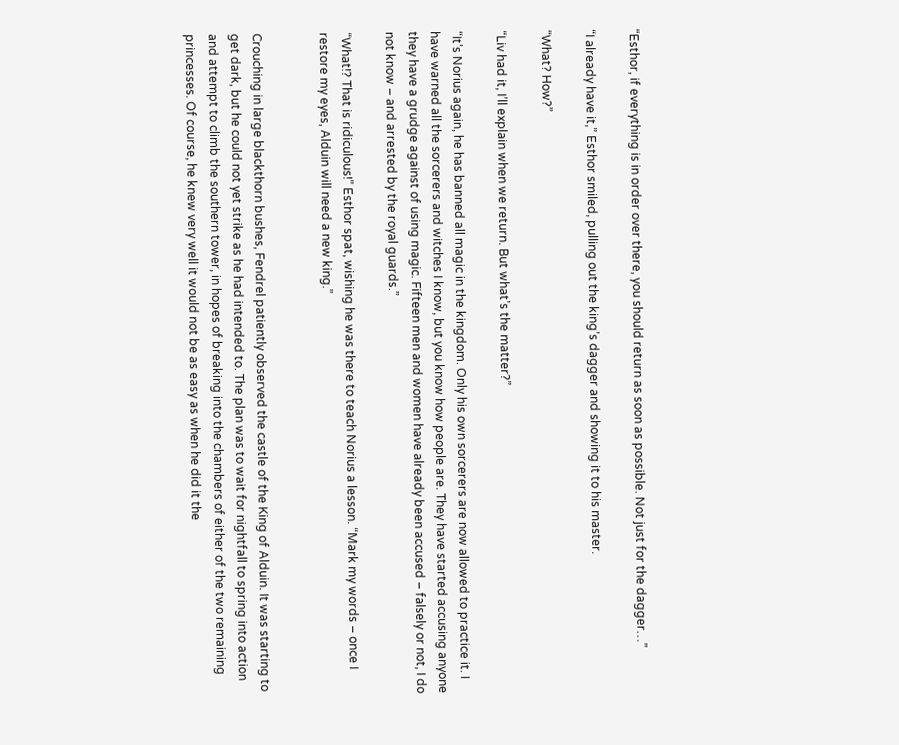“Esthor, if everything is in order over there, you should return as soon as possible. Not just for the dagger…”

“I already have it,” Esthor smiled, pulling out the king’s dagger and showing it to his master.

“What? How?”

“Liv had it, I’ll explain when we return. But what’s the matter?”

“It’s Norius again, he has banned all magic in the kingdom. Only his own sorcerers are now allowed to practice it. I have warned all the sorcerers and witches I know, but you know how people are. They have started accusing anyone they have a grudge against of using magic. Fifteen men and women have already been accused – falsely or not, I do not know – and arrested by the royal guards.”

“What!? That is ridiculous!” Esthor spat, wishing he was there to teach Norius a lesson. “Mark my words – once I restore my eyes, Alduin will need a new king.”


Crouching in large blackthorn bushes, Fendrel patiently observed the castle of the King of Alduin. It was starting to get dark, but he could not yet strike as he had intended to. The plan was to wait for nightfall to spring into action and attempt to climb the southern tower, in hopes of breaking into the chambers of either of the two remaining princesses. Of course, he knew very well it would not be as easy as when he did it the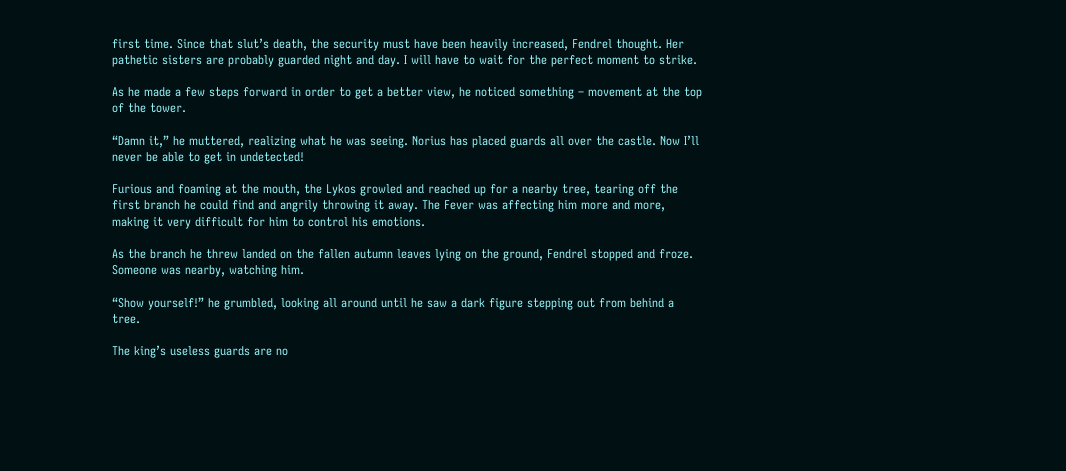first time. Since that slut’s death, the security must have been heavily increased, Fendrel thought. Her pathetic sisters are probably guarded night and day. I will have to wait for the perfect moment to strike.

As he made a few steps forward in order to get a better view, he noticed something – movement at the top of the tower.

“Damn it,” he muttered, realizing what he was seeing. Norius has placed guards all over the castle. Now I’ll never be able to get in undetected!

Furious and foaming at the mouth, the Lykos growled and reached up for a nearby tree, tearing off the first branch he could find and angrily throwing it away. The Fever was affecting him more and more, making it very difficult for him to control his emotions.

As the branch he threw landed on the fallen autumn leaves lying on the ground, Fendrel stopped and froze. Someone was nearby, watching him.

“Show yourself!” he grumbled, looking all around until he saw a dark figure stepping out from behind a tree.

The king’s useless guards are no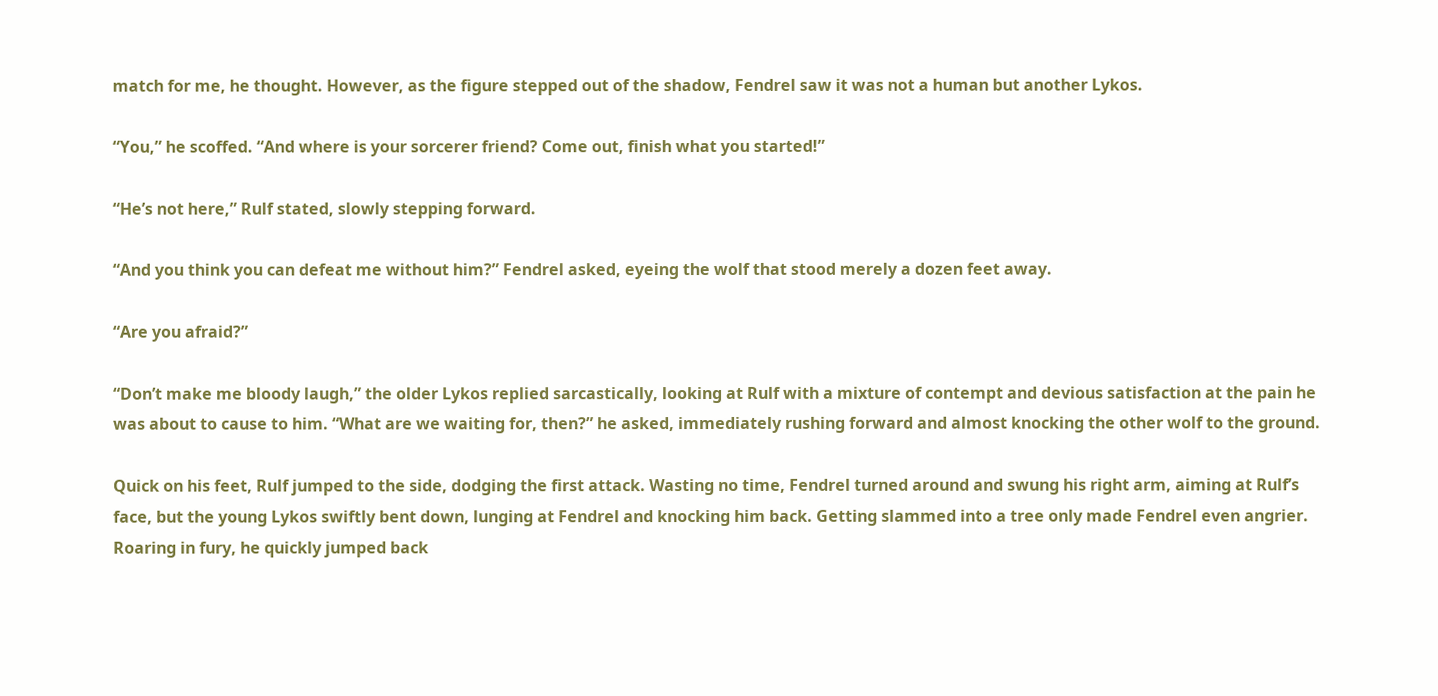match for me, he thought. However, as the figure stepped out of the shadow, Fendrel saw it was not a human but another Lykos.

“You,” he scoffed. “And where is your sorcerer friend? Come out, finish what you started!”

“He’s not here,” Rulf stated, slowly stepping forward.

“And you think you can defeat me without him?” Fendrel asked, eyeing the wolf that stood merely a dozen feet away.

“Are you afraid?”

“Don’t make me bloody laugh,” the older Lykos replied sarcastically, looking at Rulf with a mixture of contempt and devious satisfaction at the pain he was about to cause to him. “What are we waiting for, then?” he asked, immediately rushing forward and almost knocking the other wolf to the ground.

Quick on his feet, Rulf jumped to the side, dodging the first attack. Wasting no time, Fendrel turned around and swung his right arm, aiming at Rulf’s face, but the young Lykos swiftly bent down, lunging at Fendrel and knocking him back. Getting slammed into a tree only made Fendrel even angrier. Roaring in fury, he quickly jumped back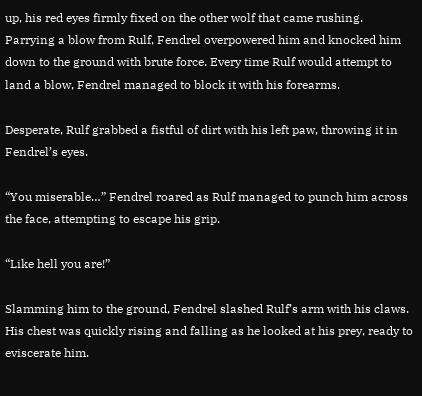up, his red eyes firmly fixed on the other wolf that came rushing. Parrying a blow from Rulf, Fendrel overpowered him and knocked him down to the ground with brute force. Every time Rulf would attempt to land a blow, Fendrel managed to block it with his forearms.

Desperate, Rulf grabbed a fistful of dirt with his left paw, throwing it in Fendrel’s eyes.

“You miserable…” Fendrel roared as Rulf managed to punch him across the face, attempting to escape his grip.

“Like hell you are!”

Slamming him to the ground, Fendrel slashed Rulf’s arm with his claws. His chest was quickly rising and falling as he looked at his prey, ready to eviscerate him.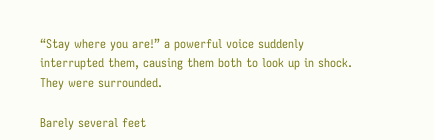“Stay where you are!” a powerful voice suddenly interrupted them, causing them both to look up in shock. They were surrounded.

Barely several feet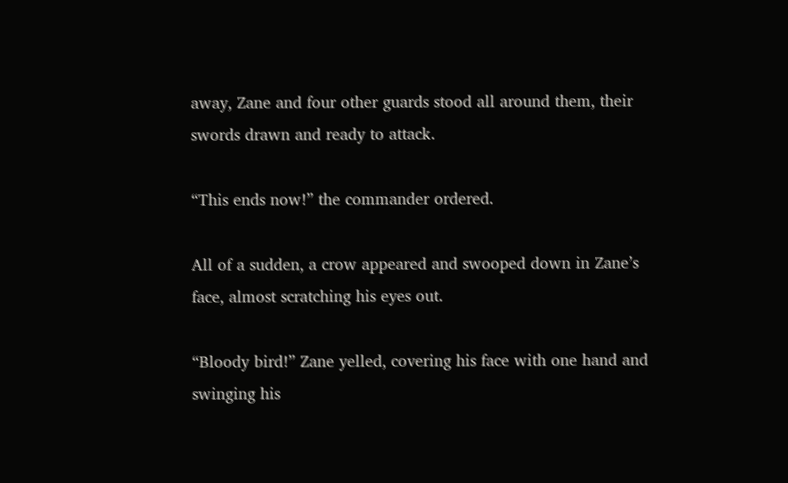away, Zane and four other guards stood all around them, their swords drawn and ready to attack.

“This ends now!” the commander ordered.

All of a sudden, a crow appeared and swooped down in Zane’s face, almost scratching his eyes out.

“Bloody bird!” Zane yelled, covering his face with one hand and swinging his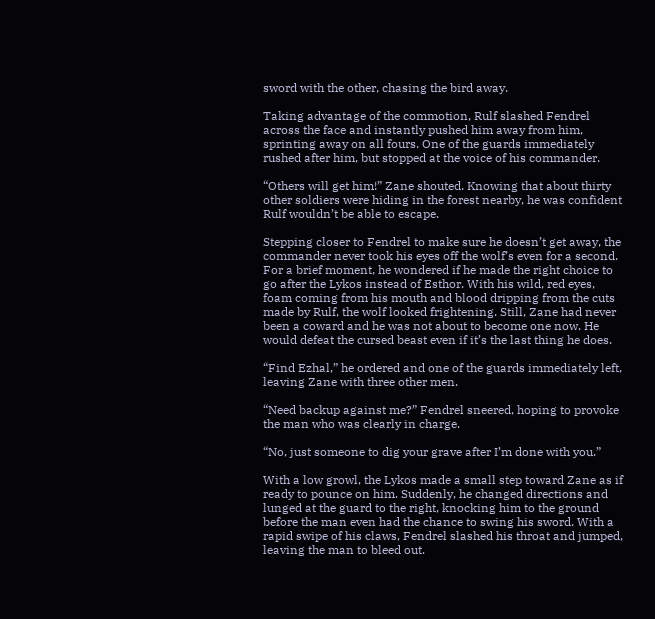sword with the other, chasing the bird away.

Taking advantage of the commotion, Rulf slashed Fendrel across the face and instantly pushed him away from him, sprinting away on all fours. One of the guards immediately rushed after him, but stopped at the voice of his commander.

“Others will get him!” Zane shouted. Knowing that about thirty other soldiers were hiding in the forest nearby, he was confident Rulf wouldn’t be able to escape.

Stepping closer to Fendrel to make sure he doesn’t get away, the commander never took his eyes off the wolf’s even for a second. For a brief moment, he wondered if he made the right choice to go after the Lykos instead of Esthor. With his wild, red eyes, foam coming from his mouth and blood dripping from the cuts made by Rulf, the wolf looked frightening. Still, Zane had never been a coward and he was not about to become one now. He would defeat the cursed beast even if it’s the last thing he does.

“Find Ezhal,” he ordered and one of the guards immediately left, leaving Zane with three other men.

“Need backup against me?” Fendrel sneered, hoping to provoke the man who was clearly in charge.

“No, just someone to dig your grave after I’m done with you.”

With a low growl, the Lykos made a small step toward Zane as if ready to pounce on him. Suddenly, he changed directions and lunged at the guard to the right, knocking him to the ground before the man even had the chance to swing his sword. With a rapid swipe of his claws, Fendrel slashed his throat and jumped, leaving the man to bleed out.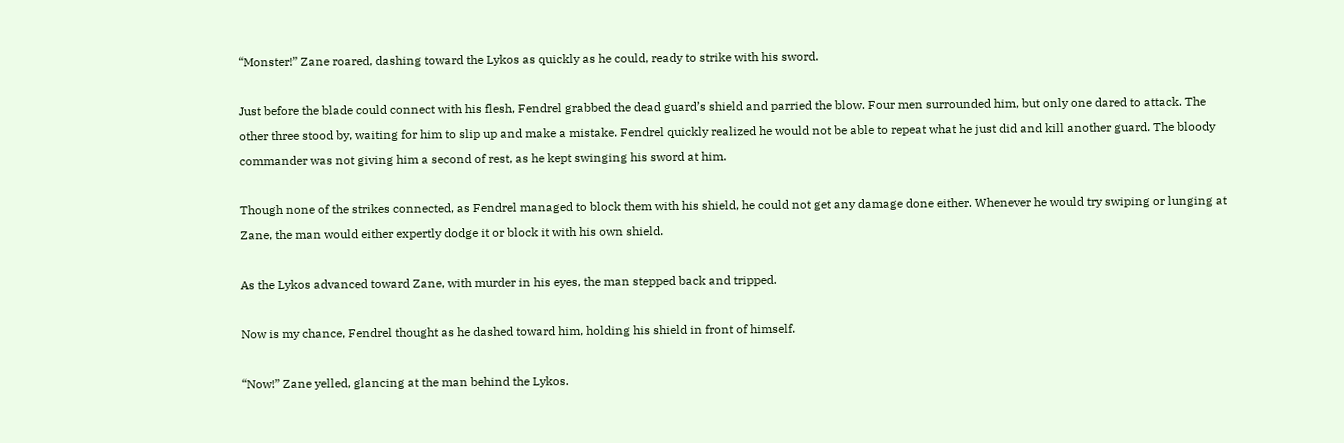“Monster!” Zane roared, dashing toward the Lykos as quickly as he could, ready to strike with his sword.

Just before the blade could connect with his flesh, Fendrel grabbed the dead guard’s shield and parried the blow. Four men surrounded him, but only one dared to attack. The other three stood by, waiting for him to slip up and make a mistake. Fendrel quickly realized he would not be able to repeat what he just did and kill another guard. The bloody commander was not giving him a second of rest, as he kept swinging his sword at him.

Though none of the strikes connected, as Fendrel managed to block them with his shield, he could not get any damage done either. Whenever he would try swiping or lunging at Zane, the man would either expertly dodge it or block it with his own shield.

As the Lykos advanced toward Zane, with murder in his eyes, the man stepped back and tripped.

Now is my chance, Fendrel thought as he dashed toward him, holding his shield in front of himself.

“Now!” Zane yelled, glancing at the man behind the Lykos.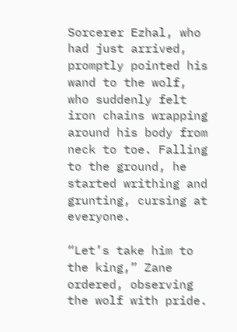Sorcerer Ezhal, who had just arrived, promptly pointed his wand to the wolf, who suddenly felt iron chains wrapping around his body from neck to toe. Falling to the ground, he started writhing and grunting, cursing at everyone.

“Let’s take him to the king,” Zane ordered, observing the wolf with pride.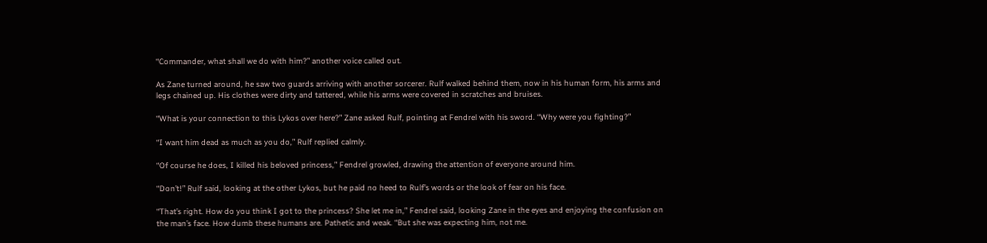“Commander, what shall we do with him?” another voice called out.

As Zane turned around, he saw two guards arriving with another sorcerer. Rulf walked behind them, now in his human form, his arms and legs chained up. His clothes were dirty and tattered, while his arms were covered in scratches and bruises.

“What is your connection to this Lykos over here?” Zane asked Rulf, pointing at Fendrel with his sword. “Why were you fighting?”

“I want him dead as much as you do,” Rulf replied calmly.

“Of course he does, I killed his beloved princess,” Fendrel growled, drawing the attention of everyone around him.

“Don’t!” Rulf said, looking at the other Lykos, but he paid no heed to Rulf’s words or the look of fear on his face.

“That’s right. How do you think I got to the princess? She let me in,” Fendrel said, looking Zane in the eyes and enjoying the confusion on the man’s face. How dumb these humans are. Pathetic and weak. “But she was expecting him, not me.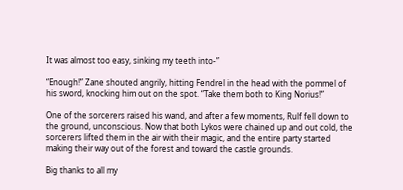It was almost too easy, sinking my teeth into-”

“Enough!” Zane shouted angrily, hitting Fendrel in the head with the pommel of his sword, knocking him out on the spot. “Take them both to King Norius!”

One of the sorcerers raised his wand, and after a few moments, Rulf fell down to the ground, unconscious. Now that both Lykos were chained up and out cold, the sorcerers lifted them in the air with their magic, and the entire party started making their way out of the forest and toward the castle grounds.

Big thanks to all my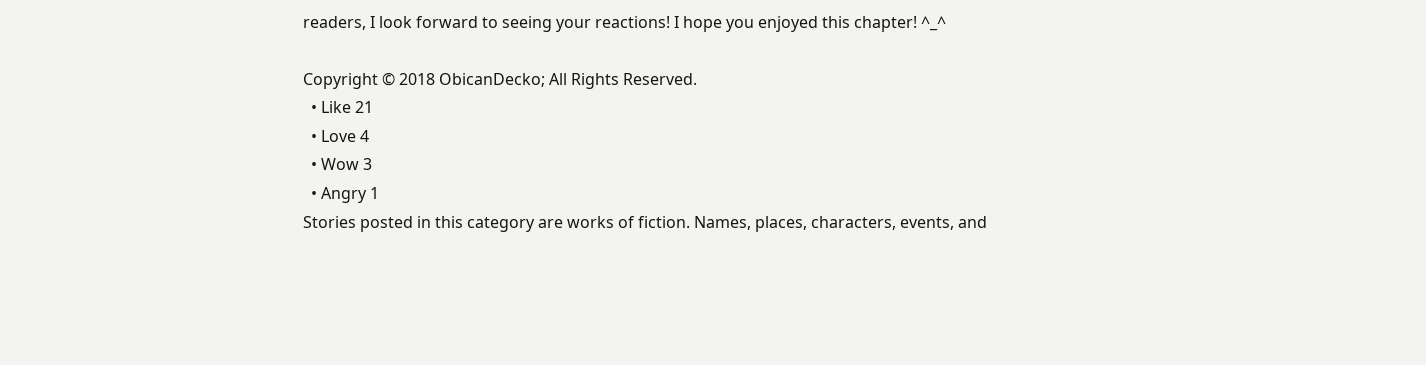readers, I look forward to seeing your reactions! I hope you enjoyed this chapter! ^_^

Copyright © 2018 ObicanDecko; All Rights Reserved.
  • Like 21
  • Love 4
  • Wow 3
  • Angry 1
Stories posted in this category are works of fiction. Names, places, characters, events, and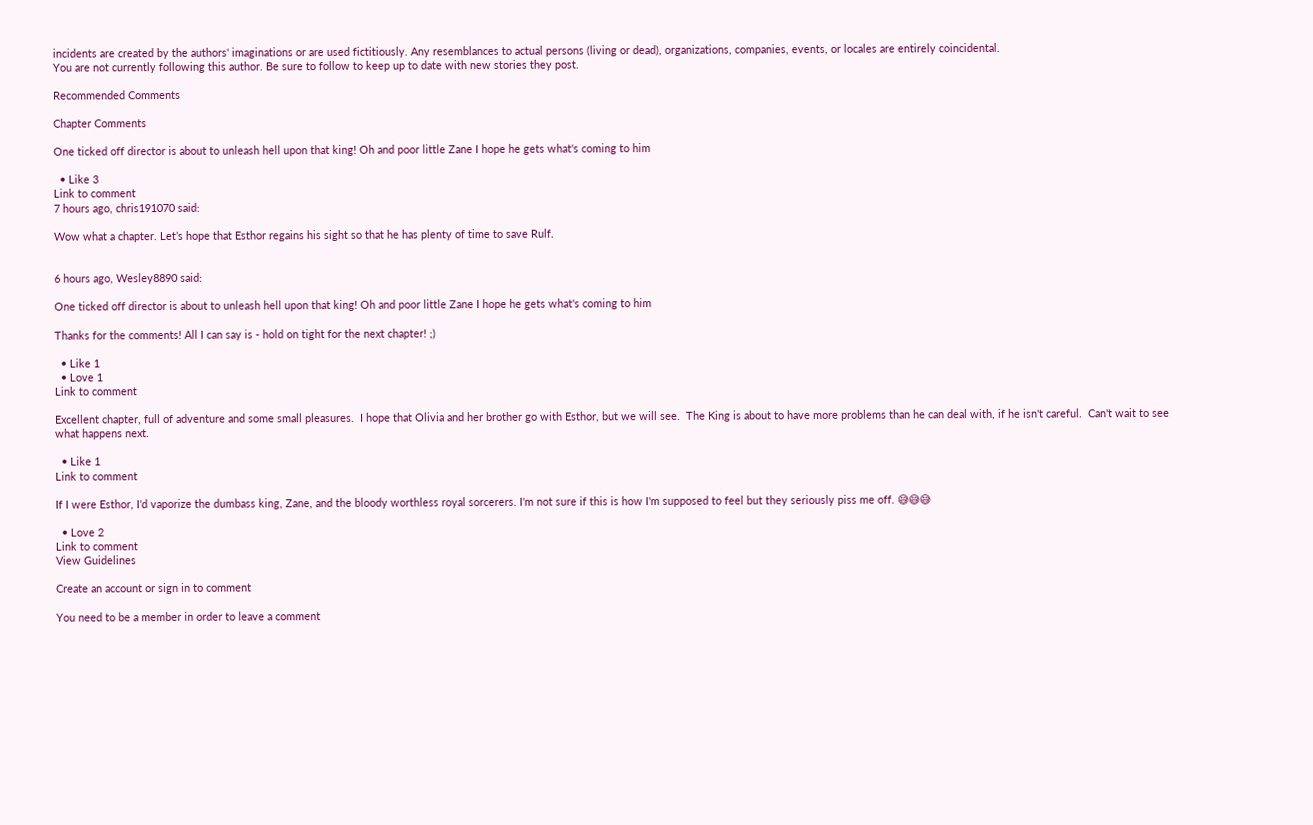incidents are created by the authors' imaginations or are used fictitiously. Any resemblances to actual persons (living or dead), organizations, companies, events, or locales are entirely coincidental.
You are not currently following this author. Be sure to follow to keep up to date with new stories they post.

Recommended Comments

Chapter Comments

One ticked off director is about to unleash hell upon that king! Oh and poor little Zane I hope he gets what's coming to him

  • Like 3
Link to comment
7 hours ago, chris191070 said:

Wow what a chapter. Let’s hope that Esthor regains his sight so that he has plenty of time to save Rulf.


6 hours ago, Wesley8890 said:

One ticked off director is about to unleash hell upon that king! Oh and poor little Zane I hope he gets what's coming to him

Thanks for the comments! All I can say is - hold on tight for the next chapter! ;)

  • Like 1
  • Love 1
Link to comment

Excellent chapter, full of adventure and some small pleasures.  I hope that Olivia and her brother go with Esthor, but we will see.  The King is about to have more problems than he can deal with, if he isn't careful.  Can't wait to see what happens next.

  • Like 1
Link to comment

If I were Esthor, I'd vaporize the dumbass king, Zane, and the bloody worthless royal sorcerers. I'm not sure if this is how I'm supposed to feel but they seriously piss me off. 😅😅😅

  • Love 2
Link to comment
View Guidelines

Create an account or sign in to comment

You need to be a member in order to leave a comment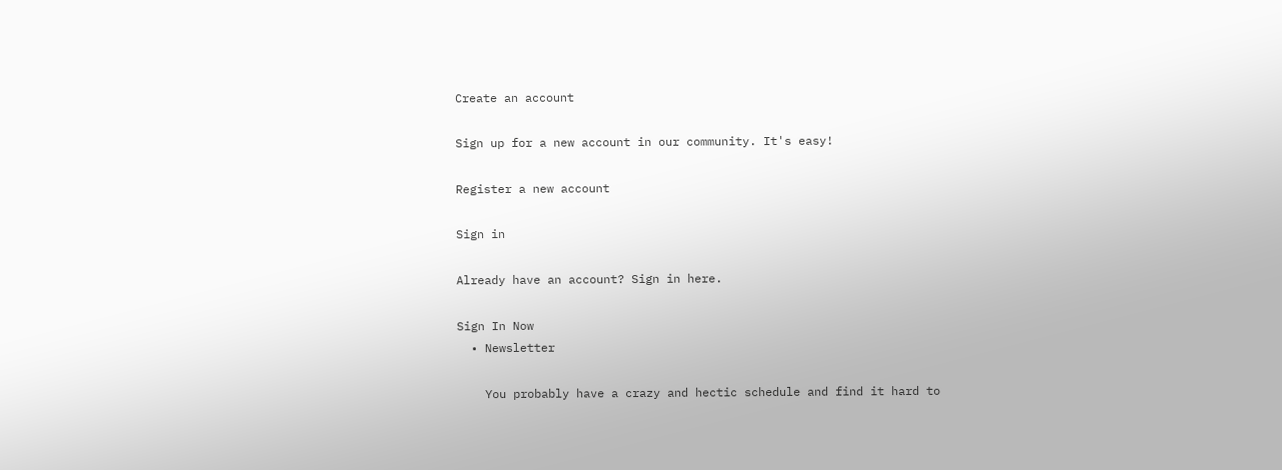Create an account

Sign up for a new account in our community. It's easy!

Register a new account

Sign in

Already have an account? Sign in here.

Sign In Now
  • Newsletter

    You probably have a crazy and hectic schedule and find it hard to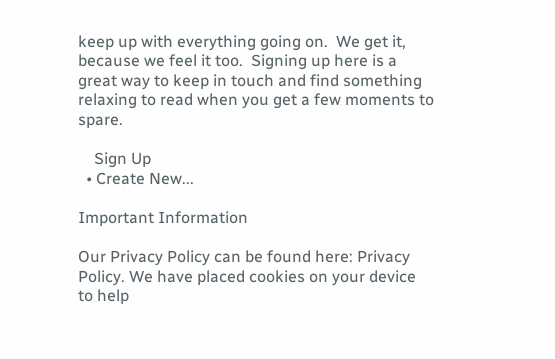keep up with everything going on.  We get it, because we feel it too.  Signing up here is a great way to keep in touch and find something relaxing to read when you get a few moments to spare.

    Sign Up
  • Create New...

Important Information

Our Privacy Policy can be found here: Privacy Policy. We have placed cookies on your device to help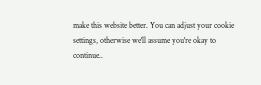make this website better. You can adjust your cookie settings, otherwise we'll assume you're okay to continue..